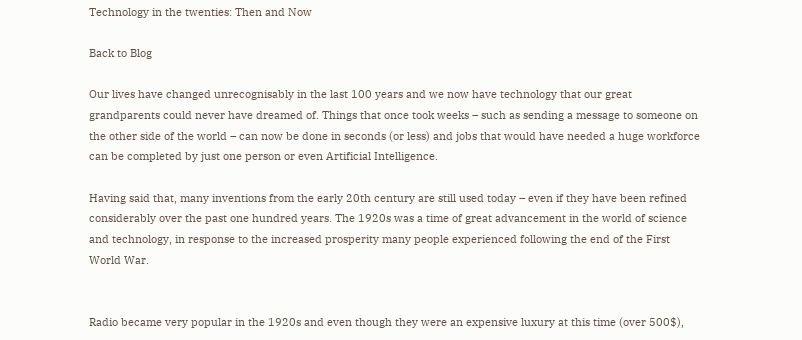Technology in the twenties: Then and Now

Back to Blog

Our lives have changed unrecognisably in the last 100 years and we now have technology that our great grandparents could never have dreamed of. Things that once took weeks – such as sending a message to someone on the other side of the world – can now be done in seconds (or less) and jobs that would have needed a huge workforce can be completed by just one person or even Artificial Intelligence.

Having said that, many inventions from the early 20th century are still used today – even if they have been refined considerably over the past one hundred years. The 1920s was a time of great advancement in the world of science and technology, in response to the increased prosperity many people experienced following the end of the First World War.


Radio became very popular in the 1920s and even though they were an expensive luxury at this time (over 500$),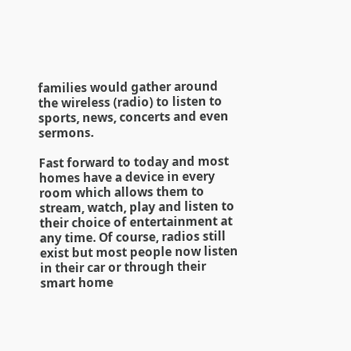families would gather around the wireless (radio) to listen to sports, news, concerts and even sermons.

Fast forward to today and most homes have a device in every room which allows them to stream, watch, play and listen to their choice of entertainment at any time. Of course, radios still exist but most people now listen in their car or through their smart home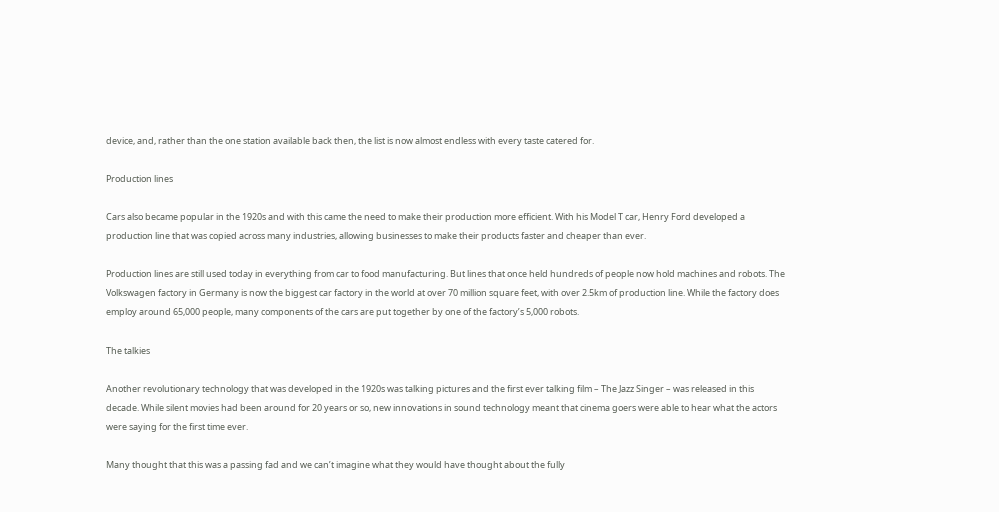device, and, rather than the one station available back then, the list is now almost endless with every taste catered for.

Production lines

Cars also became popular in the 1920s and with this came the need to make their production more efficient. With his Model T car, Henry Ford developed a production line that was copied across many industries, allowing businesses to make their products faster and cheaper than ever.

Production lines are still used today in everything from car to food manufacturing. But lines that once held hundreds of people now hold machines and robots. The Volkswagen factory in Germany is now the biggest car factory in the world at over 70 million square feet, with over 2.5km of production line. While the factory does employ around 65,000 people, many components of the cars are put together by one of the factory’s 5,000 robots.

The talkies

Another revolutionary technology that was developed in the 1920s was talking pictures and the first ever talking film – The Jazz Singer – was released in this decade. While silent movies had been around for 20 years or so, new innovations in sound technology meant that cinema goers were able to hear what the actors were saying for the first time ever.

Many thought that this was a passing fad and we can’t imagine what they would have thought about the fully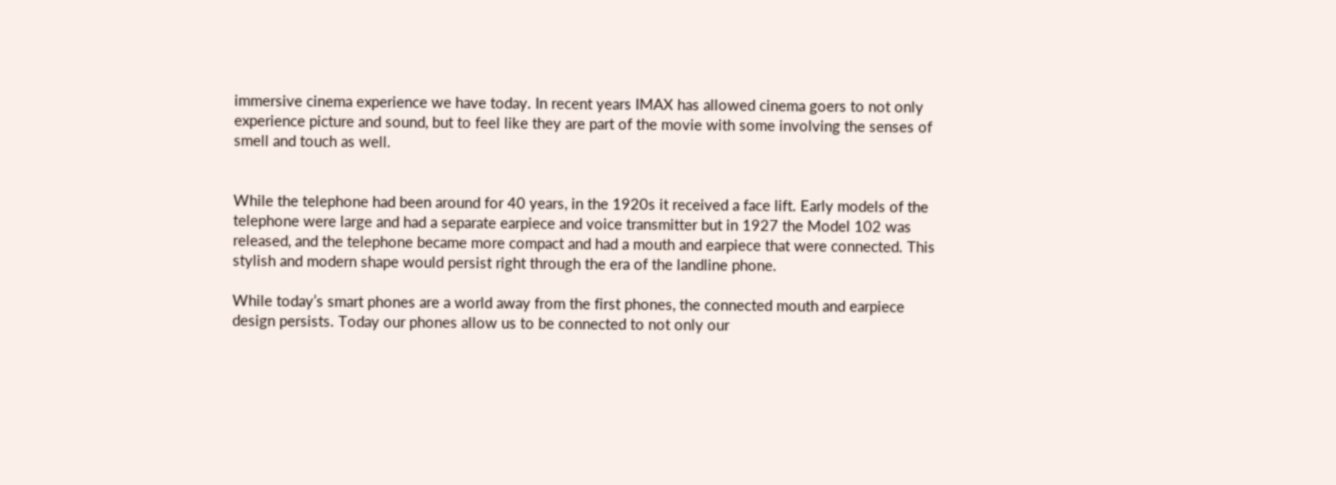immersive cinema experience we have today. In recent years IMAX has allowed cinema goers to not only experience picture and sound, but to feel like they are part of the movie with some involving the senses of smell and touch as well.


While the telephone had been around for 40 years, in the 1920s it received a face lift. Early models of the telephone were large and had a separate earpiece and voice transmitter but in 1927 the Model 102 was released, and the telephone became more compact and had a mouth and earpiece that were connected. This stylish and modern shape would persist right through the era of the landline phone.

While today’s smart phones are a world away from the first phones, the connected mouth and earpiece design persists. Today our phones allow us to be connected to not only our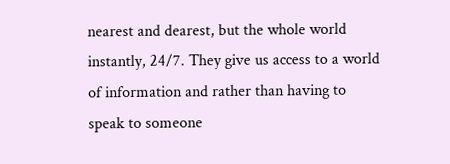nearest and dearest, but the whole world instantly, 24/7. They give us access to a world of information and rather than having to speak to someone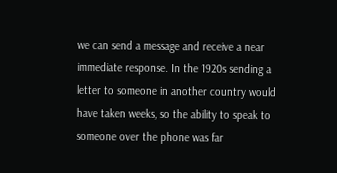we can send a message and receive a near immediate response. In the 1920s sending a letter to someone in another country would have taken weeks, so the ability to speak to someone over the phone was far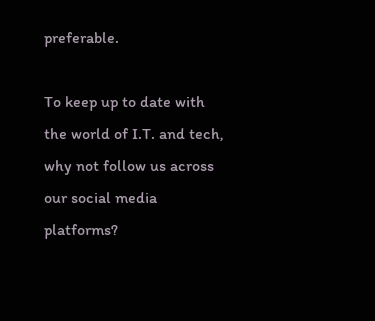preferable.

To keep up to date with the world of I.T. and tech, why not follow us across our social media platforms?